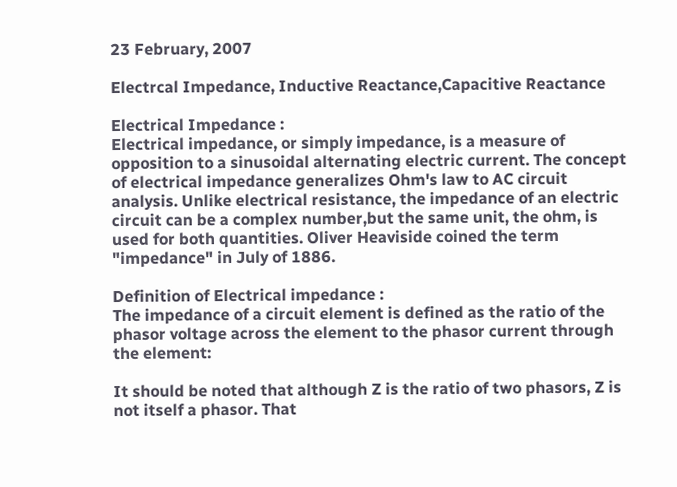23 February, 2007

Electrcal Impedance, Inductive Reactance,Capacitive Reactance

Electrical Impedance :
Electrical impedance, or simply impedance, is a measure of opposition to a sinusoidal alternating electric current. The concept of electrical impedance generalizes Ohm's law to AC circuit analysis. Unlike electrical resistance, the impedance of an electric circuit can be a complex number,but the same unit, the ohm, is used for both quantities. Oliver Heaviside coined the term "impedance" in July of 1886.

Definition of Electrical impedance :
The impedance of a circuit element is defined as the ratio of the phasor voltage across the element to the phasor current through the element:

It should be noted that although Z is the ratio of two phasors, Z is not itself a phasor. That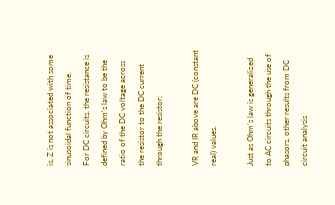is, Z is not associated with some sinusoidal function of time.
For DC circuits, the resistance is defined by Ohm's law to be the ratio of the DC voltage across the resistor to the DC current through the resistor:

VR and IR above are DC (constant real) values.

Just as Ohm's law is generalized to AC circuits through the use of phasors, other results from DC circuit analysis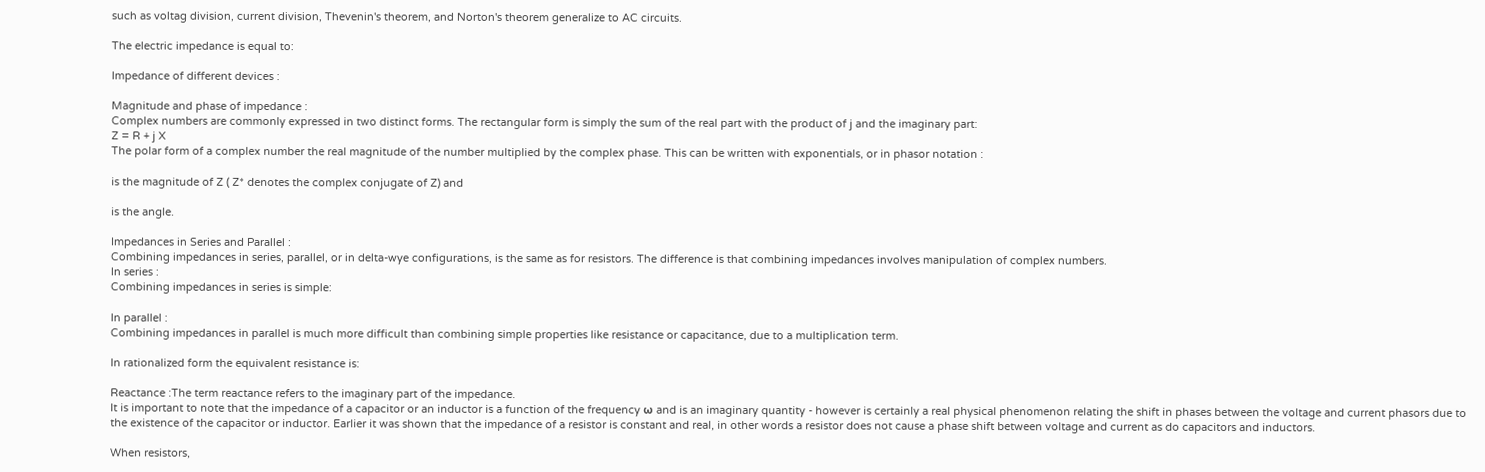such as voltag division, current division, Thevenin's theorem, and Norton's theorem generalize to AC circuits.

The electric impedance is equal to:

Impedance of different devices :

Magnitude and phase of impedance :
Complex numbers are commonly expressed in two distinct forms. The rectangular form is simply the sum of the real part with the product of j and the imaginary part:
Z = R + j X
The polar form of a complex number the real magnitude of the number multiplied by the complex phase. This can be written with exponentials, or in phasor notation :

is the magnitude of Z ( Z* denotes the complex conjugate of Z) and

is the angle.

Impedances in Series and Parallel :
Combining impedances in series, parallel, or in delta-wye configurations, is the same as for resistors. The difference is that combining impedances involves manipulation of complex numbers.
In series :
Combining impedances in series is simple:

In parallel :
Combining impedances in parallel is much more difficult than combining simple properties like resistance or capacitance, due to a multiplication term.

In rationalized form the equivalent resistance is:

Reactance :The term reactance refers to the imaginary part of the impedance.
It is important to note that the impedance of a capacitor or an inductor is a function of the frequency ω and is an imaginary quantity - however is certainly a real physical phenomenon relating the shift in phases between the voltage and current phasors due to the existence of the capacitor or inductor. Earlier it was shown that the impedance of a resistor is constant and real, in other words a resistor does not cause a phase shift between voltage and current as do capacitors and inductors.

When resistors,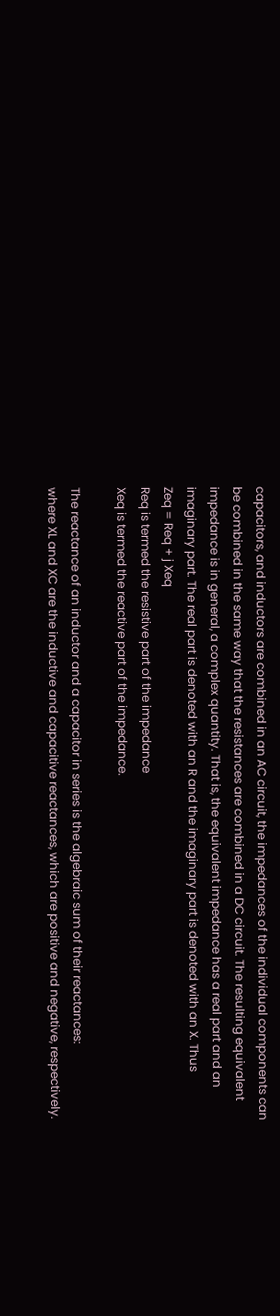capacitors, and inductors are combined in an AC circuit, the impedances of the individual components can be combined in the same way that the resistances are combined in a DC circuit. The resulting equivalent impedance is in general, a complex quantity. That is, the equivalent impedance has a real part and an imaginary part. The real part is denoted with an R and the imaginary part is denoted with an X. Thus
Zeq = Req + j Xeq
Req is termed the resistive part of the impedance
Xeq is termed the reactive part of the impedance.

The reactance of an inductor and a capacitor in series is the algebraic sum of their reactances:
where XL and XC are the inductive and capacitive reactances, which are positive and negative, respectively.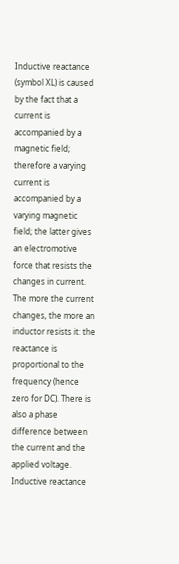Inductive reactance (symbol XL) is caused by the fact that a current is accompanied by a magnetic field; therefore a varying current is accompanied by a varying magnetic field; the latter gives an electromotive force that resists the changes in current. The more the current changes, the more an inductor resists it: the reactance is proportional to the frequency (hence zero for DC). There is also a phase difference between the current and the applied voltage.
Inductive reactance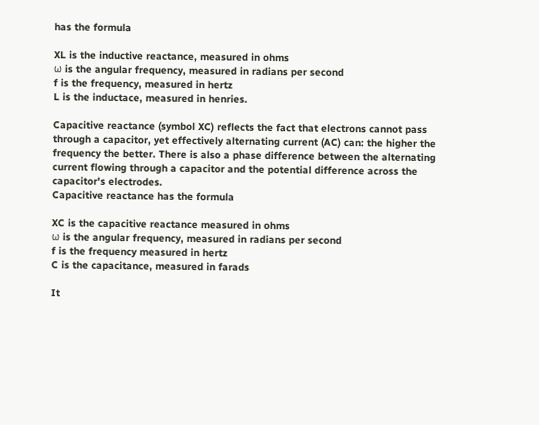has the formula

XL is the inductive reactance, measured in ohms
ω is the angular frequency, measured in radians per second
f is the frequency, measured in hertz
L is the inductace, measured in henries.

Capacitive reactance (symbol XC) reflects the fact that electrons cannot pass through a capacitor, yet effectively alternating current (AC) can: the higher the frequency the better. There is also a phase difference between the alternating current flowing through a capacitor and the potential difference across the capacitor's electrodes.
Capacitive reactance has the formula

XC is the capacitive reactance measured in ohms
ω is the angular frequency, measured in radians per second
f is the frequency measured in hertz
C is the capacitance, measured in farads

It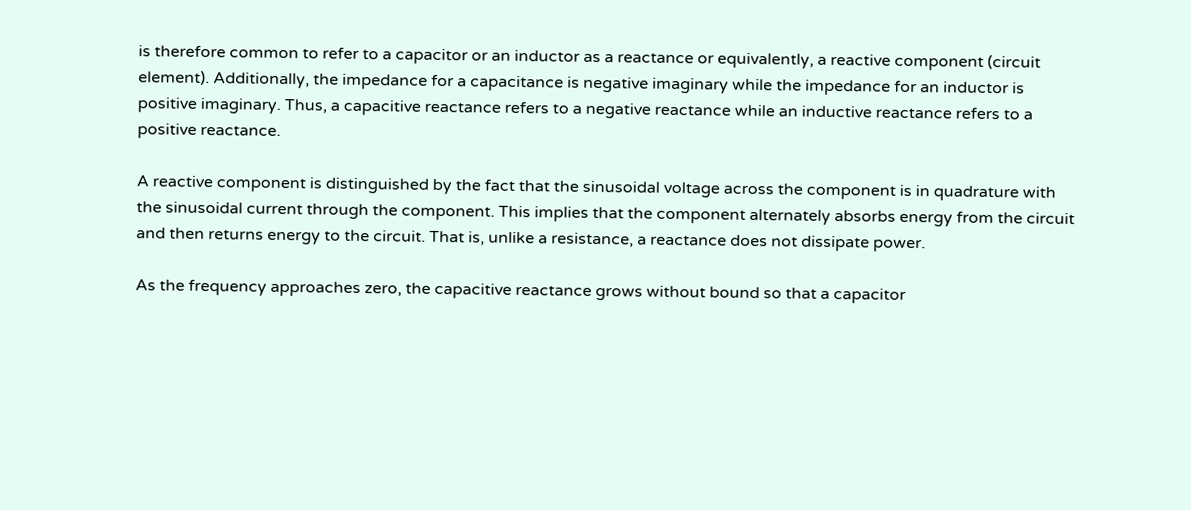is therefore common to refer to a capacitor or an inductor as a reactance or equivalently, a reactive component (circuit element). Additionally, the impedance for a capacitance is negative imaginary while the impedance for an inductor is positive imaginary. Thus, a capacitive reactance refers to a negative reactance while an inductive reactance refers to a positive reactance.

A reactive component is distinguished by the fact that the sinusoidal voltage across the component is in quadrature with the sinusoidal current through the component. This implies that the component alternately absorbs energy from the circuit and then returns energy to the circuit. That is, unlike a resistance, a reactance does not dissipate power.

As the frequency approaches zero, the capacitive reactance grows without bound so that a capacitor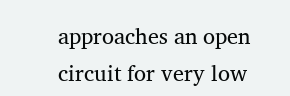approaches an open circuit for very low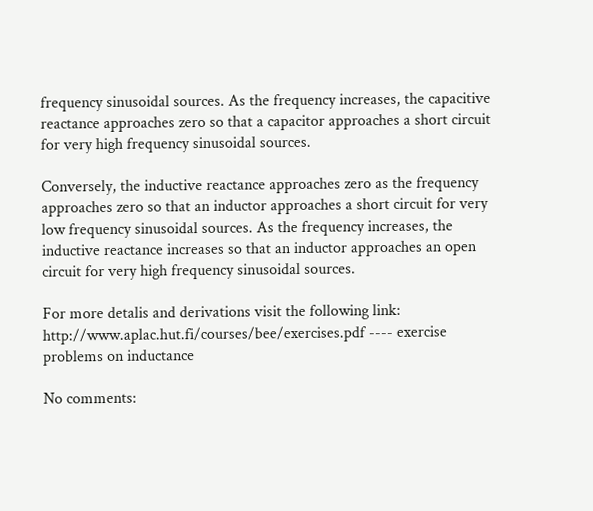frequency sinusoidal sources. As the frequency increases, the capacitive reactance approaches zero so that a capacitor approaches a short circuit for very high frequency sinusoidal sources.

Conversely, the inductive reactance approaches zero as the frequency approaches zero so that an inductor approaches a short circuit for very low frequency sinusoidal sources. As the frequency increases, the inductive reactance increases so that an inductor approaches an open circuit for very high frequency sinusoidal sources.

For more detalis and derivations visit the following link:
http://www.aplac.hut.fi/courses/bee/exercises.pdf ---- exercise problems on inductance

No comments: